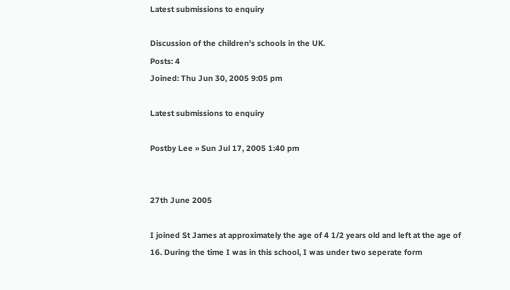Latest submissions to enquiry

Discussion of the children's schools in the UK.
Posts: 4
Joined: Thu Jun 30, 2005 9:05 pm

Latest submissions to enquiry

Postby Lee » Sun Jul 17, 2005 1:40 pm


27th June 2005

I joined St James at approximately the age of 4 1/2 years old and left at the age of 16. During the time I was in this school, I was under two seperate form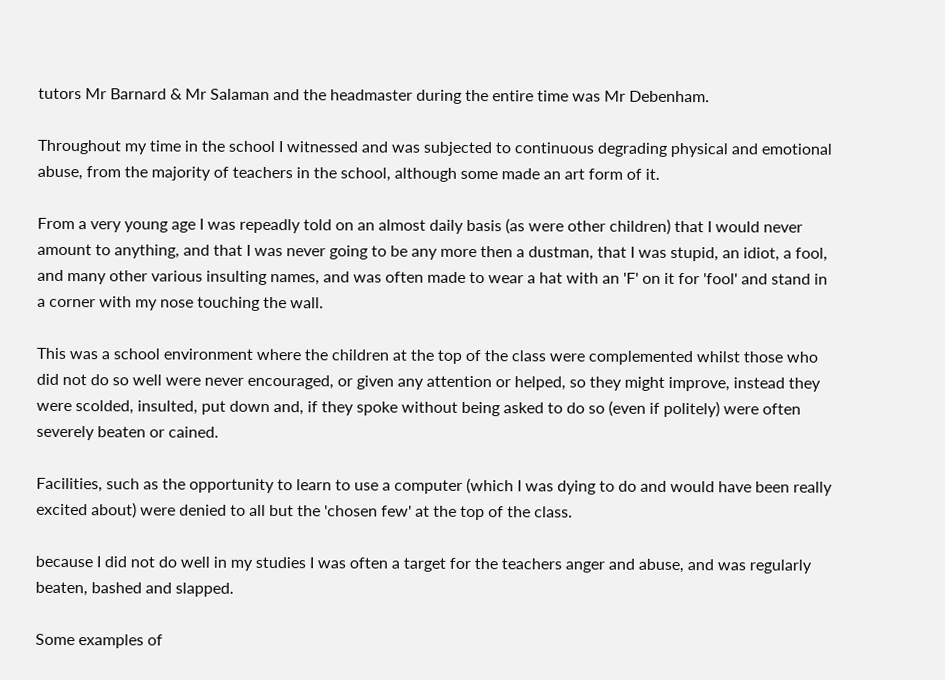tutors Mr Barnard & Mr Salaman and the headmaster during the entire time was Mr Debenham.

Throughout my time in the school I witnessed and was subjected to continuous degrading physical and emotional abuse, from the majority of teachers in the school, although some made an art form of it.

From a very young age I was repeadly told on an almost daily basis (as were other children) that I would never amount to anything, and that I was never going to be any more then a dustman, that I was stupid, an idiot, a fool, and many other various insulting names, and was often made to wear a hat with an 'F' on it for 'fool' and stand in a corner with my nose touching the wall.

This was a school environment where the children at the top of the class were complemented whilst those who did not do so well were never encouraged, or given any attention or helped, so they might improve, instead they were scolded, insulted, put down and, if they spoke without being asked to do so (even if politely) were often severely beaten or cained.

Facilities, such as the opportunity to learn to use a computer (which I was dying to do and would have been really excited about) were denied to all but the 'chosen few' at the top of the class.

because I did not do well in my studies I was often a target for the teachers anger and abuse, and was regularly beaten, bashed and slapped.

Some examples of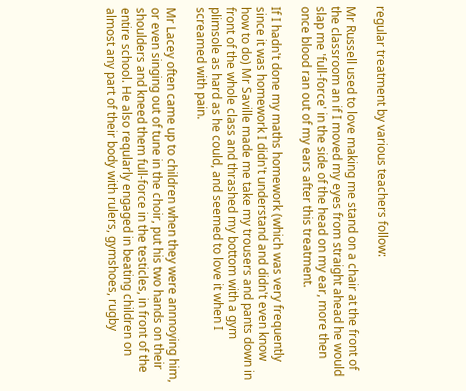regular treatment by various teachers follow:

Mr Russell used to love making me stand on a chair at the front of the classroom an if I moved my eyes from straight ahead he would slap me 'full-force' in the side of the head on my ear, more then once blood ran out of my ears after this treatment.

If I hadn't done my maths homework (which was very frequently since it was homework I didn't understand and didn't even know how to do) Mr Saville made me take my trousers and pants down in front of the whole class and thrashed my bottom with a gym plimsole as hard as he could, and seemed to love it when I screamed with pain.

Mr Lacey often came up to children when they were annnoying him, or even singing out of tune in the choir, put his two hands on their shoulders and kneed them full-force in the testicles, in front of the entire school. He also reqularly engaged in beating children on almost any part of their body with rulers, gymshoes, rugby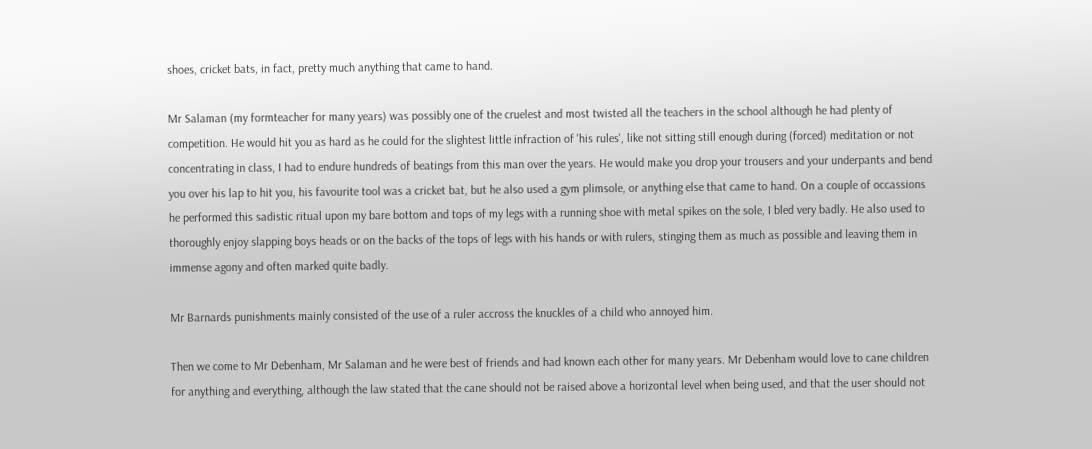shoes, cricket bats, in fact, pretty much anything that came to hand.

Mr Salaman (my formteacher for many years) was possibly one of the cruelest and most twisted all the teachers in the school although he had plenty of competition. He would hit you as hard as he could for the slightest little infraction of 'his rules', like not sitting still enough during (forced) meditation or not concentrating in class, I had to endure hundreds of beatings from this man over the years. He would make you drop your trousers and your underpants and bend you over his lap to hit you, his favourite tool was a cricket bat, but he also used a gym plimsole, or anything else that came to hand. On a couple of occassions he performed this sadistic ritual upon my bare bottom and tops of my legs with a running shoe with metal spikes on the sole, I bled very badly. He also used to thoroughly enjoy slapping boys heads or on the backs of the tops of legs with his hands or with rulers, stinging them as much as possible and leaving them in immense agony and often marked quite badly.

Mr Barnards punishments mainly consisted of the use of a ruler accross the knuckles of a child who annoyed him.

Then we come to Mr Debenham, Mr Salaman and he were best of friends and had known each other for many years. Mr Debenham would love to cane children for anything and everything, although the law stated that the cane should not be raised above a horizontal level when being used, and that the user should not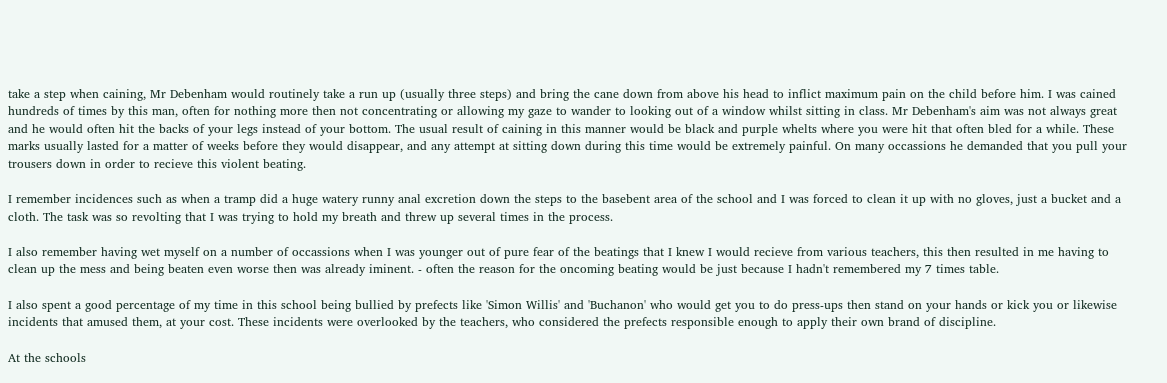take a step when caining, Mr Debenham would routinely take a run up (usually three steps) and bring the cane down from above his head to inflict maximum pain on the child before him. I was cained hundreds of times by this man, often for nothing more then not concentrating or allowing my gaze to wander to looking out of a window whilst sitting in class. Mr Debenham's aim was not always great and he would often hit the backs of your legs instead of your bottom. The usual result of caining in this manner would be black and purple whelts where you were hit that often bled for a while. These marks usually lasted for a matter of weeks before they would disappear, and any attempt at sitting down during this time would be extremely painful. On many occassions he demanded that you pull your trousers down in order to recieve this violent beating.

I remember incidences such as when a tramp did a huge watery runny anal excretion down the steps to the basebent area of the school and I was forced to clean it up with no gloves, just a bucket and a cloth. The task was so revolting that I was trying to hold my breath and threw up several times in the process.

I also remember having wet myself on a number of occassions when I was younger out of pure fear of the beatings that I knew I would recieve from various teachers, this then resulted in me having to clean up the mess and being beaten even worse then was already iminent. - often the reason for the oncoming beating would be just because I hadn't remembered my 7 times table.

I also spent a good percentage of my time in this school being bullied by prefects like 'Simon Willis' and 'Buchanon' who would get you to do press-ups then stand on your hands or kick you or likewise incidents that amused them, at your cost. These incidents were overlooked by the teachers, who considered the prefects responsible enough to apply their own brand of discipline.

At the schools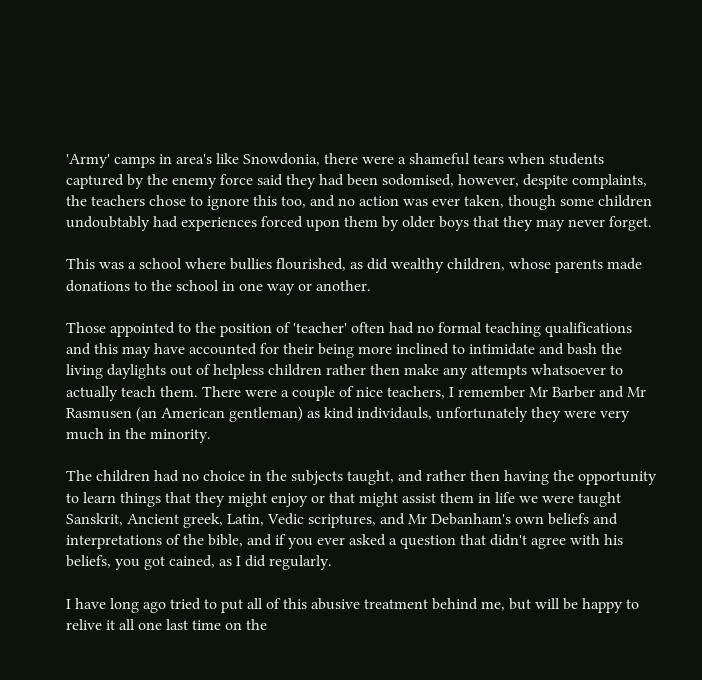'Army' camps in area's like Snowdonia, there were a shameful tears when students captured by the enemy force said they had been sodomised, however, despite complaints, the teachers chose to ignore this too, and no action was ever taken, though some children undoubtably had experiences forced upon them by older boys that they may never forget.

This was a school where bullies flourished, as did wealthy children, whose parents made donations to the school in one way or another.

Those appointed to the position of 'teacher' often had no formal teaching qualifications and this may have accounted for their being more inclined to intimidate and bash the living daylights out of helpless children rather then make any attempts whatsoever to actually teach them. There were a couple of nice teachers, I remember Mr Barber and Mr Rasmusen (an American gentleman) as kind individauls, unfortunately they were very much in the minority.

The children had no choice in the subjects taught, and rather then having the opportunity to learn things that they might enjoy or that might assist them in life we were taught Sanskrit, Ancient greek, Latin, Vedic scriptures, and Mr Debanham's own beliefs and interpretations of the bible, and if you ever asked a question that didn't agree with his beliefs, you got cained, as I did regularly.

I have long ago tried to put all of this abusive treatment behind me, but will be happy to relive it all one last time on the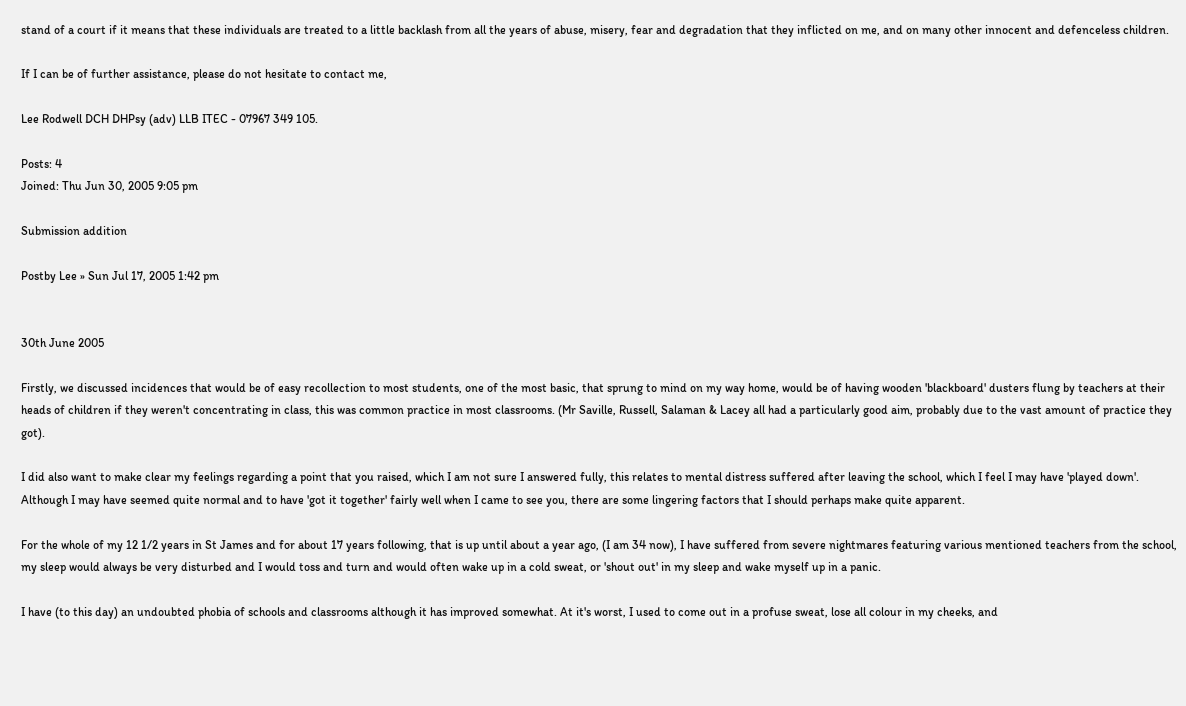stand of a court if it means that these individuals are treated to a little backlash from all the years of abuse, misery, fear and degradation that they inflicted on me, and on many other innocent and defenceless children.

If I can be of further assistance, please do not hesitate to contact me,

Lee Rodwell DCH DHPsy (adv) LLB ITEC - 07967 349 105.

Posts: 4
Joined: Thu Jun 30, 2005 9:05 pm

Submission addition

Postby Lee » Sun Jul 17, 2005 1:42 pm


30th June 2005

Firstly, we discussed incidences that would be of easy recollection to most students, one of the most basic, that sprung to mind on my way home, would be of having wooden 'blackboard' dusters flung by teachers at their heads of children if they weren't concentrating in class, this was common practice in most classrooms. (Mr Saville, Russell, Salaman & Lacey all had a particularly good aim, probably due to the vast amount of practice they got).

I did also want to make clear my feelings regarding a point that you raised, which I am not sure I answered fully, this relates to mental distress suffered after leaving the school, which I feel I may have 'played down'. Although I may have seemed quite normal and to have 'got it together' fairly well when I came to see you, there are some lingering factors that I should perhaps make quite apparent.

For the whole of my 12 1/2 years in St James and for about 17 years following, that is up until about a year ago, (I am 34 now), I have suffered from severe nightmares featuring various mentioned teachers from the school, my sleep would always be very disturbed and I would toss and turn and would often wake up in a cold sweat, or 'shout out' in my sleep and wake myself up in a panic.

I have (to this day) an undoubted phobia of schools and classrooms although it has improved somewhat. At it's worst, I used to come out in a profuse sweat, lose all colour in my cheeks, and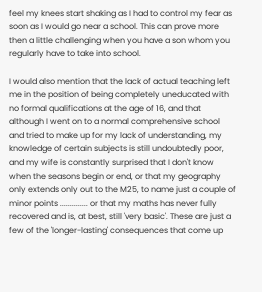feel my knees start shaking as I had to control my fear as soon as I would go near a school. This can prove more then a little challenging when you have a son whom you regularly have to take into school.

I would also mention that the lack of actual teaching left me in the position of being completely uneducated with no formal qualifications at the age of 16, and that although I went on to a normal comprehensive school and tried to make up for my lack of understanding, my knowledge of certain subjects is still undoubtedly poor, and my wife is constantly surprised that I don't know when the seasons begin or end, or that my geography only extends only out to the M25, to name just a couple of minor points .............. or that my maths has never fully recovered and is, at best, still 'very basic'. These are just a few of the 'longer-lasting' consequences that come up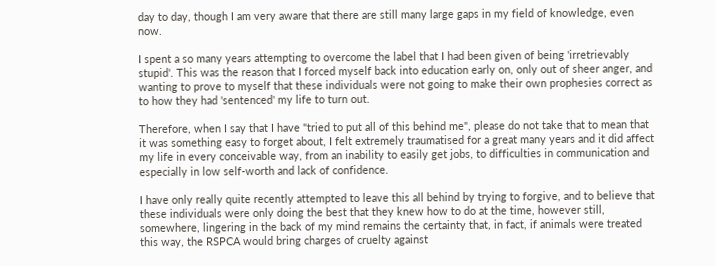day to day, though I am very aware that there are still many large gaps in my field of knowledge, even now.

I spent a so many years attempting to overcome the label that I had been given of being 'irretrievably stupid'. This was the reason that I forced myself back into education early on, only out of sheer anger, and wanting to prove to myself that these individuals were not going to make their own prophesies correct as to how they had 'sentenced' my life to turn out.

Therefore, when I say that I have "tried to put all of this behind me", please do not take that to mean that it was something easy to forget about, I felt extremely traumatised for a great many years and it did affect my life in every conceivable way, from an inability to easily get jobs, to difficulties in communication and especially in low self-worth and lack of confidence.

I have only really quite recently attempted to leave this all behind by trying to forgive, and to believe that these individuals were only doing the best that they knew how to do at the time, however still, somewhere, lingering in the back of my mind remains the certainty that, in fact, if animals were treated this way, the RSPCA would bring charges of cruelty against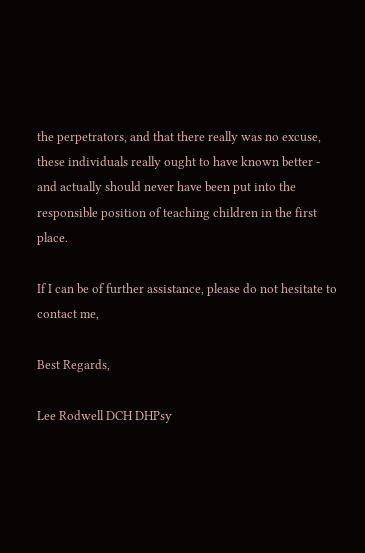the perpetrators, and that there really was no excuse, these individuals really ought to have known better - and actually should never have been put into the responsible position of teaching children in the first place.

If I can be of further assistance, please do not hesitate to contact me,

Best Regards,

Lee Rodwell DCH DHPsy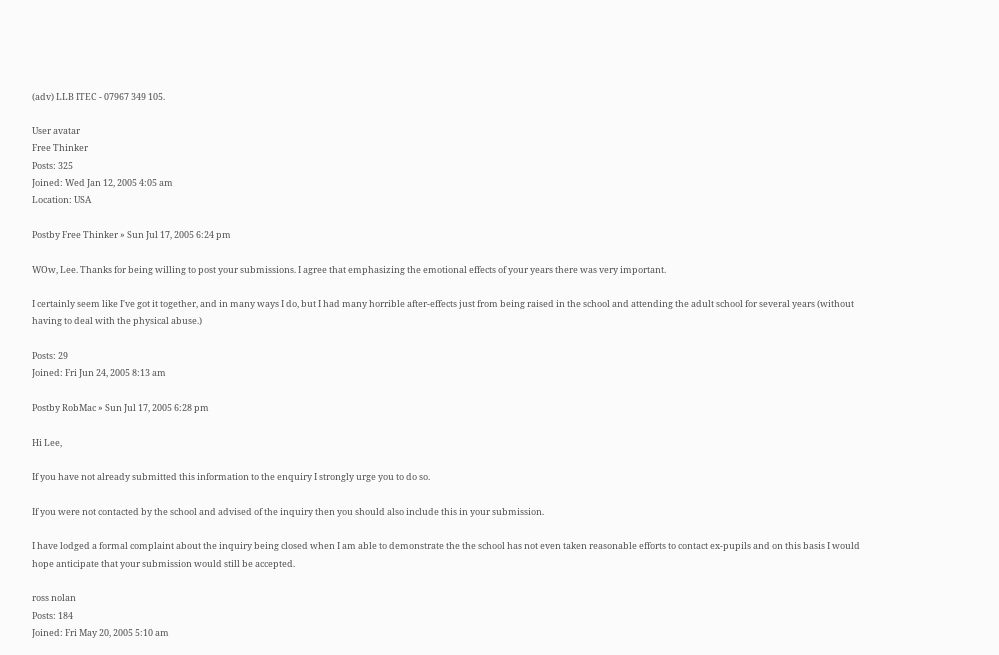(adv) LLB ITEC - 07967 349 105.

User avatar
Free Thinker
Posts: 325
Joined: Wed Jan 12, 2005 4:05 am
Location: USA

Postby Free Thinker » Sun Jul 17, 2005 6:24 pm

WOw, Lee. Thanks for being willing to post your submissions. I agree that emphasizing the emotional effects of your years there was very important.

I certainly seem like I've got it together, and in many ways I do, but I had many horrible after-effects just from being raised in the school and attending the adult school for several years (without having to deal with the physical abuse.)

Posts: 29
Joined: Fri Jun 24, 2005 8:13 am

Postby RobMac » Sun Jul 17, 2005 6:28 pm

Hi Lee,

If you have not already submitted this information to the enquiry I strongly urge you to do so.

If you were not contacted by the school and advised of the inquiry then you should also include this in your submission.

I have lodged a formal complaint about the inquiry being closed when I am able to demonstrate the the school has not even taken reasonable efforts to contact ex-pupils and on this basis I would hope anticipate that your submission would still be accepted.

ross nolan
Posts: 184
Joined: Fri May 20, 2005 5:10 am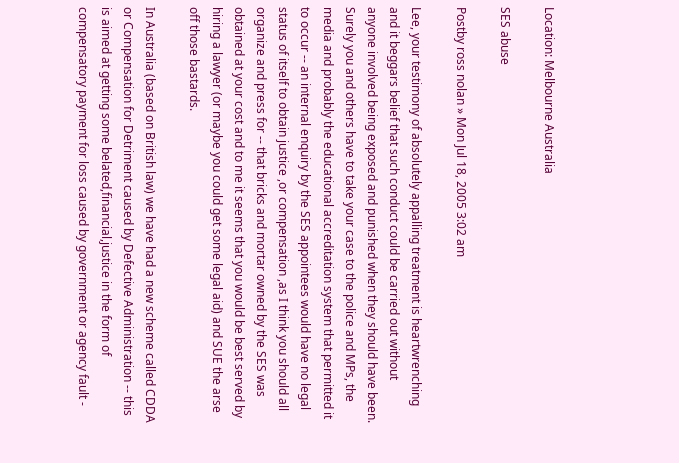Location: Melbourne Australia

SES abuse

Postby ross nolan » Mon Jul 18, 2005 3:02 am

Lee, your testimony of absolutely appalling treatment is heartwrenching and it beggars belief that such conduct could be carried out without anyone involved being exposed and punished when they should have been.
Surely you and others have to take your case to the police and MPs, the media and probably the educational accreditation system that permitted it to occur -- an internal enquiry by the SES appointees would have no legal status of itself to obtain justice ,or compensation ,as I think you should all organize and press for -- that bricks and mortar owned by the SES was obtained at your cost and to me it seems that you would be best served by hiring a lawyer (or maybe you could get some legal aid) and SUE the arse off those bastards.

In Australia (based on British law) we have had a new scheme called CDDA or Compensation for Detriment caused by Defective Administration -- this is aimed at getting some belated,financial,justice in the form of compensatory payment for loss caused by government or agency fault -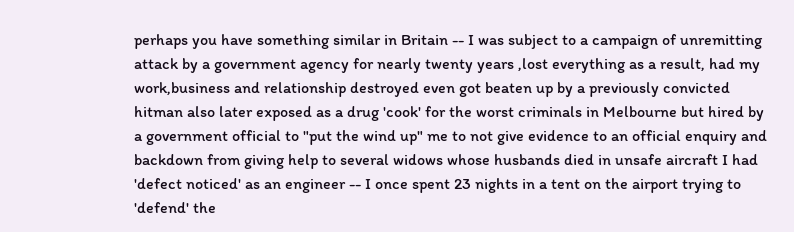perhaps you have something similar in Britain -- I was subject to a campaign of unremitting attack by a government agency for nearly twenty years ,lost everything as a result, had my work,business and relationship destroyed even got beaten up by a previously convicted hitman also later exposed as a drug 'cook' for the worst criminals in Melbourne but hired by a government official to "put the wind up" me to not give evidence to an official enquiry and backdown from giving help to several widows whose husbands died in unsafe aircraft I had 'defect noticed' as an engineer -- I once spent 23 nights in a tent on the airport trying to 'defend' the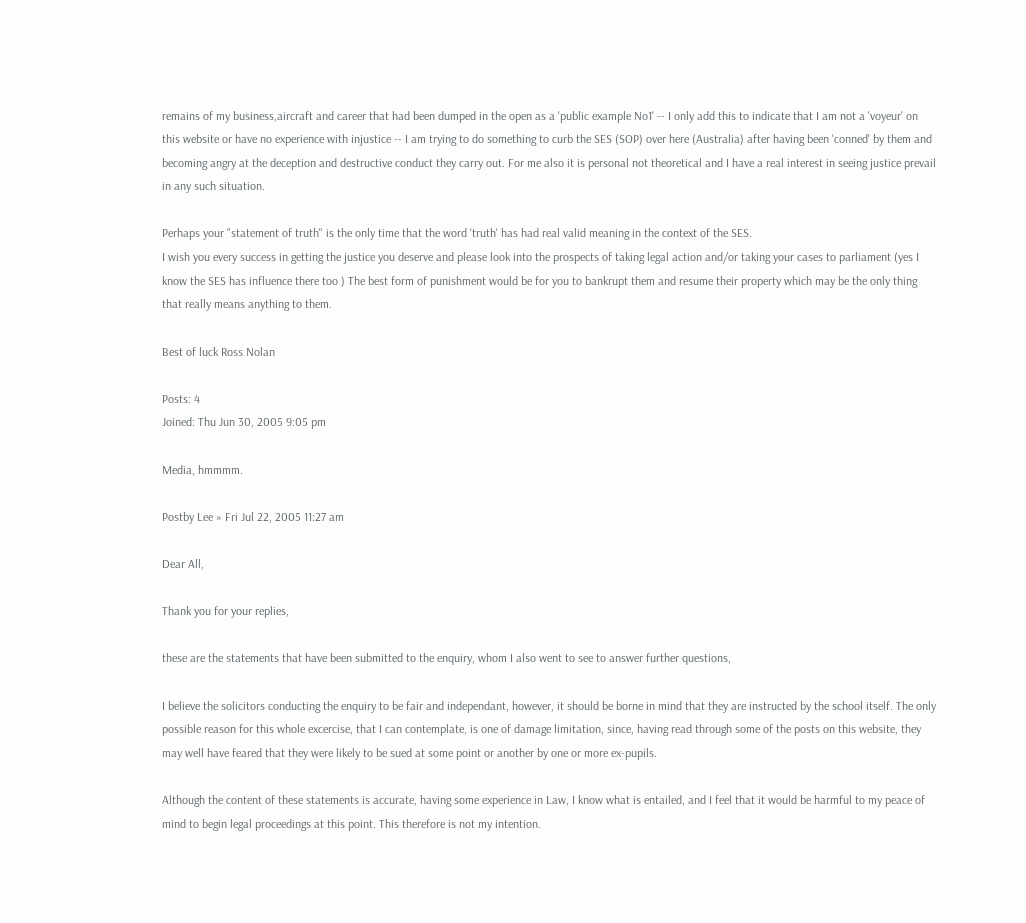remains of my business,aircraft and career that had been dumped in the open as a 'public example No1' -- I only add this to indicate that I am not a 'voyeur' on this website or have no experience with injustice -- I am trying to do something to curb the SES (SOP) over here (Australia) after having been 'conned' by them and becoming angry at the deception and destructive conduct they carry out. For me also it is personal not theoretical and I have a real interest in seeing justice prevail in any such situation.

Perhaps your "statement of truth" is the only time that the word 'truth' has had real valid meaning in the context of the SES.
I wish you every success in getting the justice you deserve and please look into the prospects of taking legal action and/or taking your cases to parliament (yes I know the SES has influence there too ) The best form of punishment would be for you to bankrupt them and resume their property which may be the only thing that really means anything to them.

Best of luck Ross Nolan

Posts: 4
Joined: Thu Jun 30, 2005 9:05 pm

Media, hmmmm.

Postby Lee » Fri Jul 22, 2005 11:27 am

Dear All,

Thank you for your replies,

these are the statements that have been submitted to the enquiry, whom I also went to see to answer further questions,

I believe the solicitors conducting the enquiry to be fair and independant, however, it should be borne in mind that they are instructed by the school itself. The only possible reason for this whole excercise, that I can contemplate, is one of damage limitation, since, having read through some of the posts on this website, they may well have feared that they were likely to be sued at some point or another by one or more ex-pupils.

Although the content of these statements is accurate, having some experience in Law, I know what is entailed, and I feel that it would be harmful to my peace of mind to begin legal proceedings at this point. This therefore is not my intention.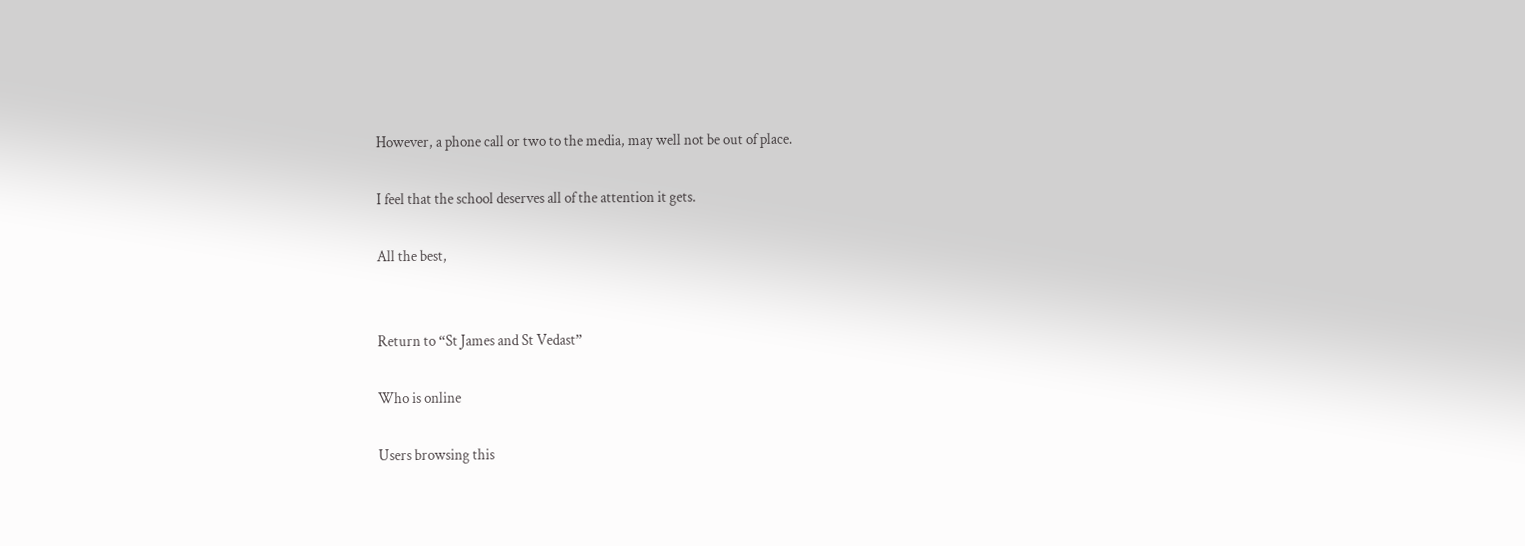However, a phone call or two to the media, may well not be out of place.

I feel that the school deserves all of the attention it gets.

All the best,


Return to “St James and St Vedast”

Who is online

Users browsing this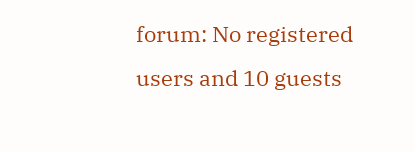forum: No registered users and 10 guests